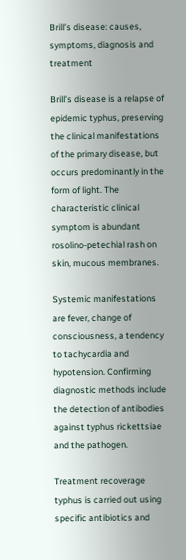Brill’s disease: causes, symptoms, diagnosis and treatment

Brill’s disease is a relapse of epidemic typhus, preserving the clinical manifestations of the primary disease, but occurs predominantly in the form of light. The characteristic clinical symptom is abundant rosolino-petechial rash on skin, mucous membranes.

Systemic manifestations are fever, change of consciousness, a tendency to tachycardia and hypotension. Confirming diagnostic methods include the detection of antibodies against typhus rickettsiae and the pathogen.

Treatment recoverage typhus is carried out using specific antibiotics and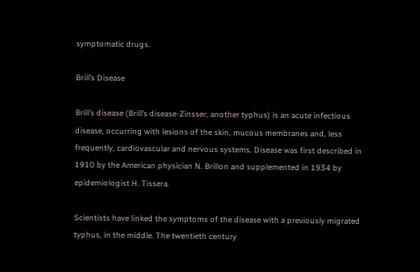symptomatic drugs.

Brill’s Disease

Brill’s disease (Brill’s disease-Zinsser, another typhus) is an acute infectious disease, occurring with lesions of the skin, mucous membranes and, less frequently, cardiovascular and nervous systems. Disease was first described in 1910 by the American physician N. Brillon and supplemented in 1934 by epidemiologist H. Tissera.

Scientists have linked the symptoms of the disease with a previously migrated typhus, in the middle. The twentieth century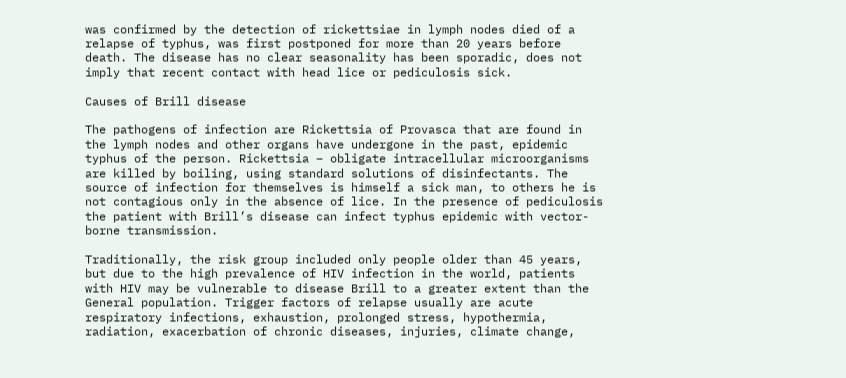was confirmed by the detection of rickettsiae in lymph nodes died of a relapse of typhus, was first postponed for more than 20 years before death. The disease has no clear seasonality has been sporadic, does not imply that recent contact with head lice or pediculosis sick.

Causes of Brill disease

The pathogens of infection are Rickettsia of Provasca that are found in the lymph nodes and other organs have undergone in the past, epidemic typhus of the person. Rickettsia – obligate intracellular microorganisms are killed by boiling, using standard solutions of disinfectants. The source of infection for themselves is himself a sick man, to others he is not contagious only in the absence of lice. In the presence of pediculosis the patient with Brill’s disease can infect typhus epidemic with vector-borne transmission.

Traditionally, the risk group included only people older than 45 years, but due to the high prevalence of HIV infection in the world, patients with HIV may be vulnerable to disease Brill to a greater extent than the General population. Trigger factors of relapse usually are acute respiratory infections, exhaustion, prolonged stress, hypothermia, radiation, exacerbation of chronic diseases, injuries, climate change,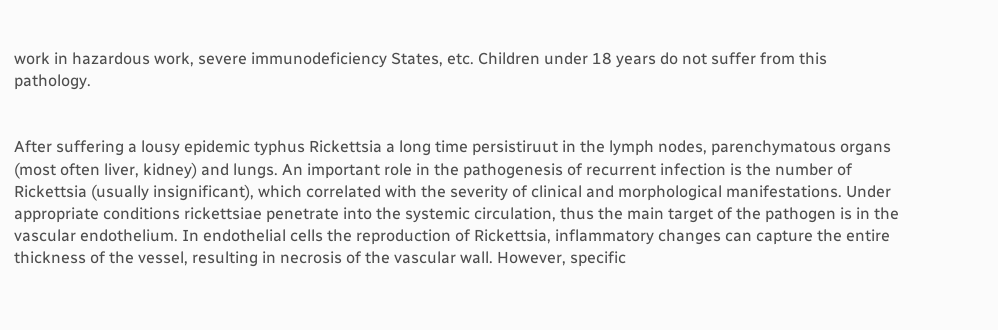work in hazardous work, severe immunodeficiency States, etc. Children under 18 years do not suffer from this pathology.


After suffering a lousy epidemic typhus Rickettsia a long time persistiruut in the lymph nodes, parenchymatous organs (most often liver, kidney) and lungs. An important role in the pathogenesis of recurrent infection is the number of Rickettsia (usually insignificant), which correlated with the severity of clinical and morphological manifestations. Under appropriate conditions rickettsiae penetrate into the systemic circulation, thus the main target of the pathogen is in the vascular endothelium. In endothelial cells the reproduction of Rickettsia, inflammatory changes can capture the entire thickness of the vessel, resulting in necrosis of the vascular wall. However, specific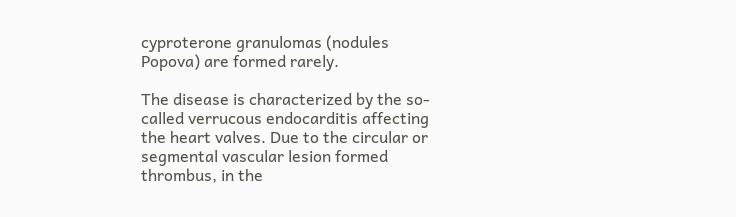cyproterone granulomas (nodules Popova) are formed rarely.

The disease is characterized by the so-called verrucous endocarditis affecting the heart valves. Due to the circular or segmental vascular lesion formed thrombus, in the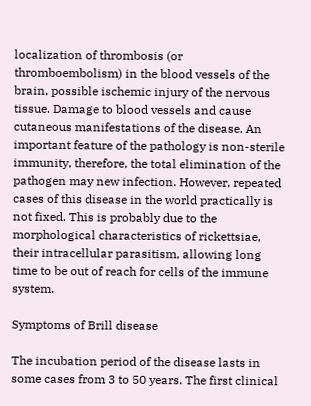localization of thrombosis (or thromboembolism) in the blood vessels of the brain, possible ischemic injury of the nervous tissue. Damage to blood vessels and cause cutaneous manifestations of the disease. An important feature of the pathology is non-sterile immunity, therefore, the total elimination of the pathogen may new infection. However, repeated cases of this disease in the world practically is not fixed. This is probably due to the morphological characteristics of rickettsiae, their intracellular parasitism, allowing long time to be out of reach for cells of the immune system.

Symptoms of Brill disease

The incubation period of the disease lasts in some cases from 3 to 50 years. The first clinical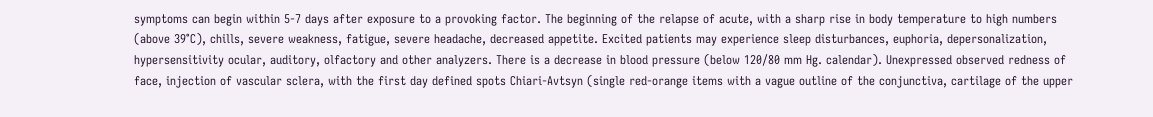symptoms can begin within 5-7 days after exposure to a provoking factor. The beginning of the relapse of acute, with a sharp rise in body temperature to high numbers (above 39°C), chills, severe weakness, fatigue, severe headache, decreased appetite. Excited patients may experience sleep disturbances, euphoria, depersonalization, hypersensitivity ocular, auditory, olfactory and other analyzers. There is a decrease in blood pressure (below 120/80 mm Hg. calendar). Unexpressed observed redness of face, injection of vascular sclera, with the first day defined spots Chiari-Avtsyn (single red-orange items with a vague outline of the conjunctiva, cartilage of the upper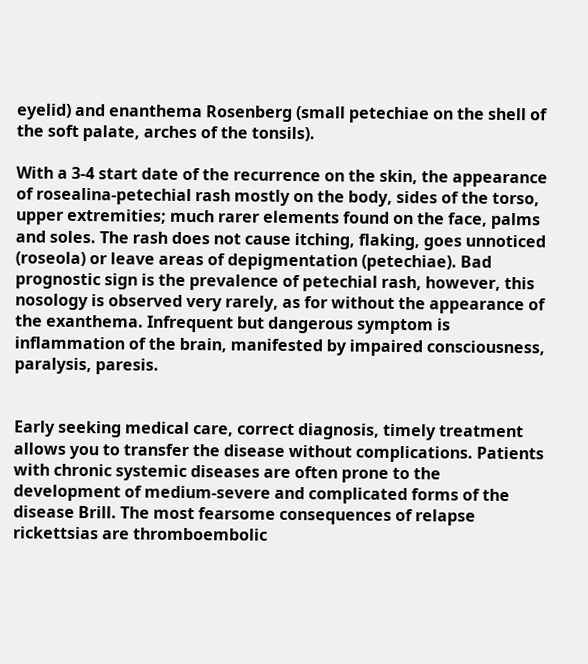eyelid) and enanthema Rosenberg (small petechiae on the shell of the soft palate, arches of the tonsils).

With a 3-4 start date of the recurrence on the skin, the appearance of rosealina-petechial rash mostly on the body, sides of the torso, upper extremities; much rarer elements found on the face, palms and soles. The rash does not cause itching, flaking, goes unnoticed (roseola) or leave areas of depigmentation (petechiae). Bad prognostic sign is the prevalence of petechial rash, however, this nosology is observed very rarely, as for without the appearance of the exanthema. Infrequent but dangerous symptom is inflammation of the brain, manifested by impaired consciousness, paralysis, paresis.


Early seeking medical care, correct diagnosis, timely treatment allows you to transfer the disease without complications. Patients with chronic systemic diseases are often prone to the development of medium-severe and complicated forms of the disease Brill. The most fearsome consequences of relapse rickettsias are thromboembolic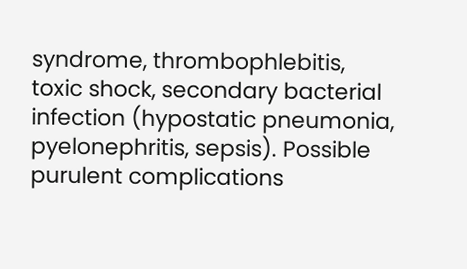syndrome, thrombophlebitis, toxic shock, secondary bacterial infection (hypostatic pneumonia, pyelonephritis, sepsis). Possible purulent complications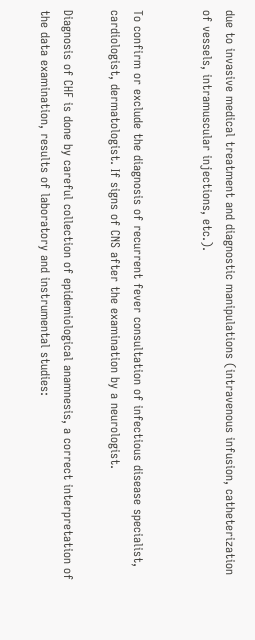due to invasive medical treatment and diagnostic manipulations (intravenous infusion, catheterization of vessels, intramuscular injections, etc.).


To confirm or exclude the diagnosis of recurrent fever consultation of infectious disease specialist, cardiologist, dermatologist. If signs of CNS after the examination by a neurologist.

Diagnosis of CHF is done by careful collection of epidemiological anamnesis, a correct interpretation of the data examination, results of laboratory and instrumental studies: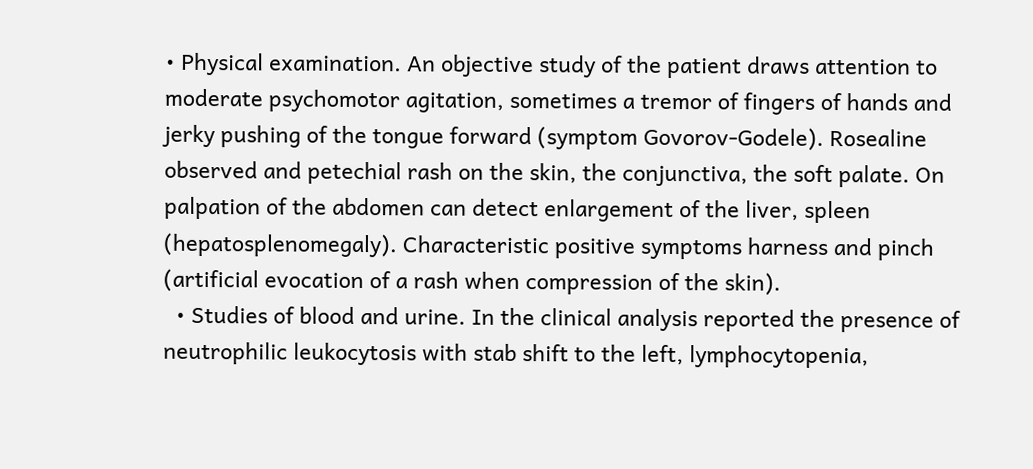• Physical examination. An objective study of the patient draws attention to moderate psychomotor agitation, sometimes a tremor of fingers of hands and jerky pushing of the tongue forward (symptom Govorov-Godele). Rosealine observed and petechial rash on the skin, the conjunctiva, the soft palate. On palpation of the abdomen can detect enlargement of the liver, spleen (hepatosplenomegaly). Characteristic positive symptoms harness and pinch (artificial evocation of a rash when compression of the skin).
  • Studies of blood and urine. In the clinical analysis reported the presence of neutrophilic leukocytosis with stab shift to the left, lymphocytopenia,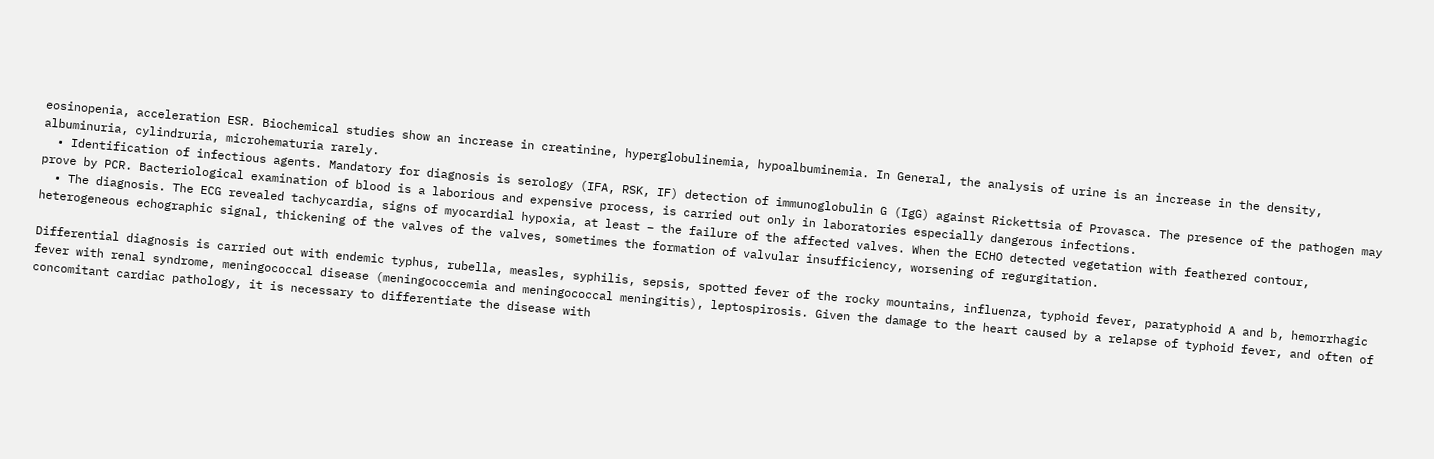eosinopenia, acceleration ESR. Biochemical studies show an increase in creatinine, hyperglobulinemia, hypoalbuminemia. In General, the analysis of urine is an increase in the density, albuminuria, cylindruria, microhematuria rarely.
  • Identification of infectious agents. Mandatory for diagnosis is serology (IFA, RSK, IF) detection of immunoglobulin G (IgG) against Rickettsia of Provasca. The presence of the pathogen may prove by PCR. Bacteriological examination of blood is a laborious and expensive process, is carried out only in laboratories especially dangerous infections.
  • The diagnosis. The ECG revealed tachycardia, signs of myocardial hypoxia, at least – the failure of the affected valves. When the ECHO detected vegetation with feathered contour, heterogeneous echographic signal, thickening of the valves of the valves, sometimes the formation of valvular insufficiency, worsening of regurgitation.

Differential diagnosis is carried out with endemic typhus, rubella, measles, syphilis, sepsis, spotted fever of the rocky mountains, influenza, typhoid fever, paratyphoid A and b, hemorrhagic fever with renal syndrome, meningococcal disease (meningococcemia and meningococcal meningitis), leptospirosis. Given the damage to the heart caused by a relapse of typhoid fever, and often of concomitant cardiac pathology, it is necessary to differentiate the disease with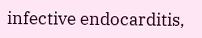infective endocarditis,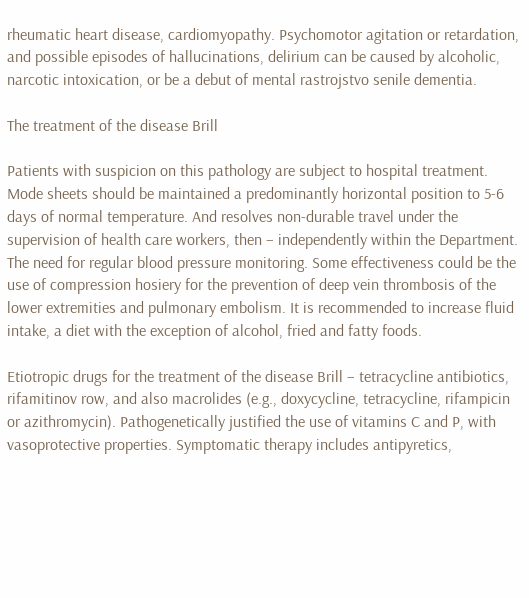rheumatic heart disease, cardiomyopathy. Psychomotor agitation or retardation, and possible episodes of hallucinations, delirium can be caused by alcoholic, narcotic intoxication, or be a debut of mental rastrojstvo senile dementia.

The treatment of the disease Brill

Patients with suspicion on this pathology are subject to hospital treatment. Mode sheets should be maintained a predominantly horizontal position to 5-6 days of normal temperature. And resolves non-durable travel under the supervision of health care workers, then – independently within the Department. The need for regular blood pressure monitoring. Some effectiveness could be the use of compression hosiery for the prevention of deep vein thrombosis of the lower extremities and pulmonary embolism. It is recommended to increase fluid intake, a diet with the exception of alcohol, fried and fatty foods.

Etiotropic drugs for the treatment of the disease Brill – tetracycline antibiotics, rifamitinov row, and also macrolides (e.g., doxycycline, tetracycline, rifampicin or azithromycin). Pathogenetically justified the use of vitamins C and P, with vasoprotective properties. Symptomatic therapy includes antipyretics,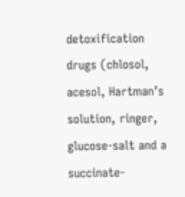detoxification drugs (chlosol, acesol, Hartman’s solution, ringer, glucose-salt and a succinate-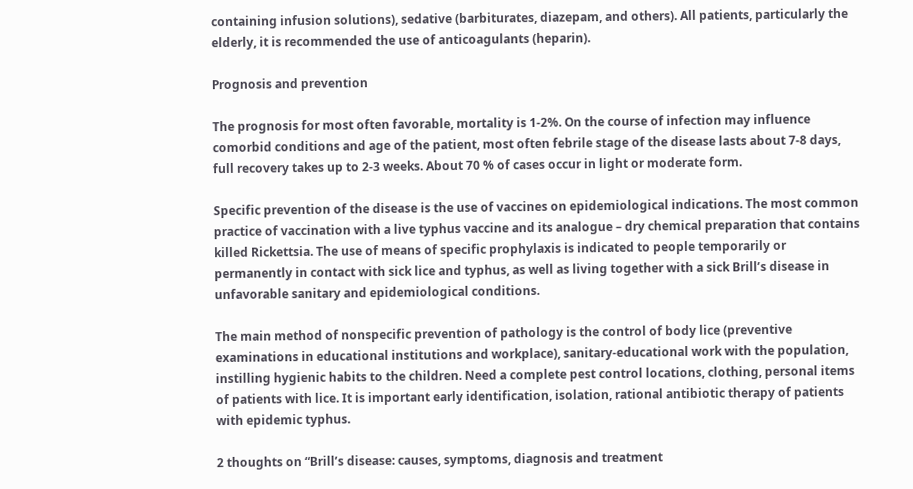containing infusion solutions), sedative (barbiturates, diazepam, and others). All patients, particularly the elderly, it is recommended the use of anticoagulants (heparin).

Prognosis and prevention

The prognosis for most often favorable, mortality is 1-2%. On the course of infection may influence comorbid conditions and age of the patient, most often febrile stage of the disease lasts about 7-8 days, full recovery takes up to 2-3 weeks. About 70 % of cases occur in light or moderate form.

Specific prevention of the disease is the use of vaccines on epidemiological indications. The most common practice of vaccination with a live typhus vaccine and its analogue – dry chemical preparation that contains killed Rickettsia. The use of means of specific prophylaxis is indicated to people temporarily or permanently in contact with sick lice and typhus, as well as living together with a sick Brill’s disease in unfavorable sanitary and epidemiological conditions.

The main method of nonspecific prevention of pathology is the control of body lice (preventive examinations in educational institutions and workplace), sanitary-educational work with the population, instilling hygienic habits to the children. Need a complete pest control locations, clothing, personal items of patients with lice. It is important early identification, isolation, rational antibiotic therapy of patients with epidemic typhus.

2 thoughts on “Brill’s disease: causes, symptoms, diagnosis and treatment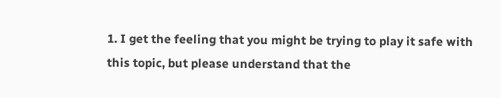1. I get the feeling that you might be trying to play it safe with this topic, but please understand that the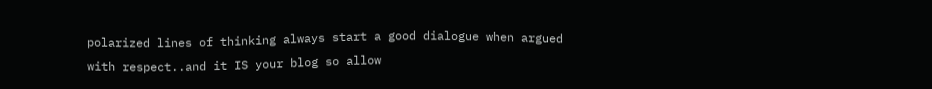polarized lines of thinking always start a good dialogue when argued with respect..and it IS your blog so allow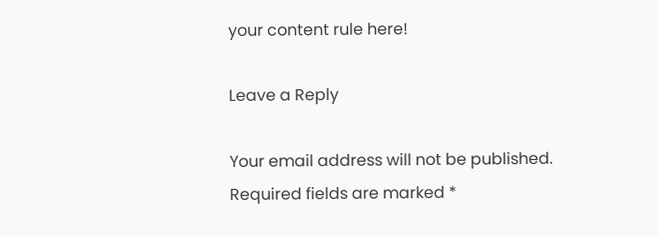your content rule here!

Leave a Reply

Your email address will not be published. Required fields are marked *